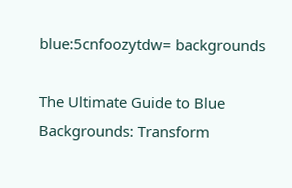blue:5cnfoozytdw= backgrounds

The Ultimate Guide to Blue Backgrounds: Transform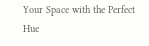Your Space with the Perfect Hue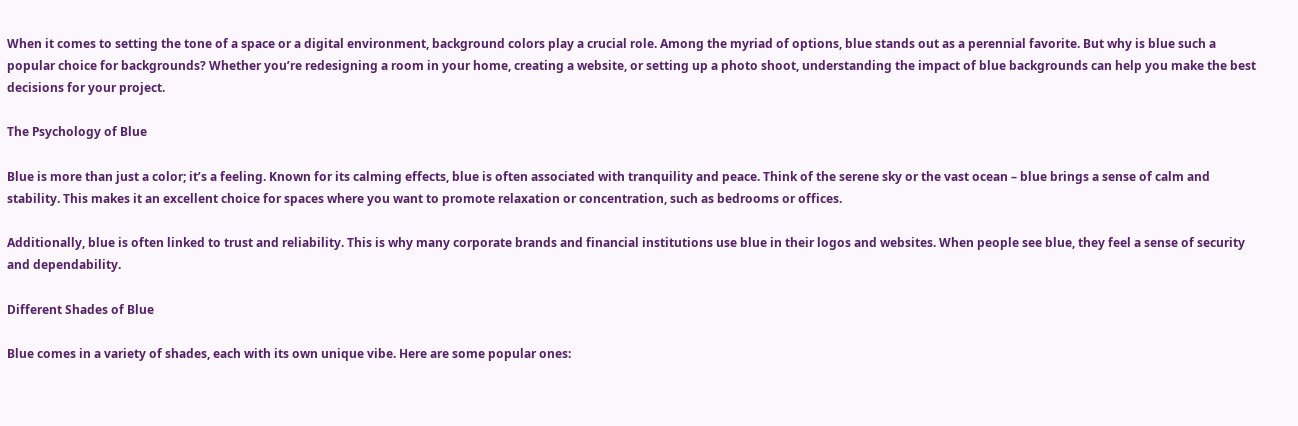When it comes to setting the tone of a space or a digital environment, background colors play a crucial role. Among the myriad of options, blue stands out as a perennial favorite. But why is blue such a popular choice for backgrounds? Whether you’re redesigning a room in your home, creating a website, or setting up a photo shoot, understanding the impact of blue backgrounds can help you make the best decisions for your project.

The Psychology of Blue

Blue is more than just a color; it’s a feeling. Known for its calming effects, blue is often associated with tranquility and peace. Think of the serene sky or the vast ocean – blue brings a sense of calm and stability. This makes it an excellent choice for spaces where you want to promote relaxation or concentration, such as bedrooms or offices.

Additionally, blue is often linked to trust and reliability. This is why many corporate brands and financial institutions use blue in their logos and websites. When people see blue, they feel a sense of security and dependability.

Different Shades of Blue

Blue comes in a variety of shades, each with its own unique vibe. Here are some popular ones: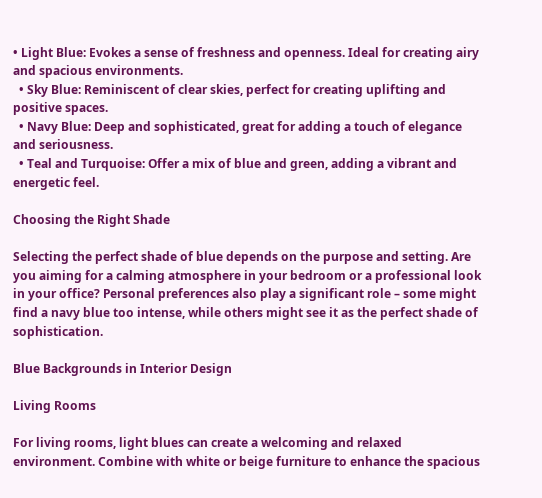• Light Blue: Evokes a sense of freshness and openness. Ideal for creating airy and spacious environments.
  • Sky Blue: Reminiscent of clear skies, perfect for creating uplifting and positive spaces.
  • Navy Blue: Deep and sophisticated, great for adding a touch of elegance and seriousness.
  • Teal and Turquoise: Offer a mix of blue and green, adding a vibrant and energetic feel.

Choosing the Right Shade

Selecting the perfect shade of blue depends on the purpose and setting. Are you aiming for a calming atmosphere in your bedroom or a professional look in your office? Personal preferences also play a significant role – some might find a navy blue too intense, while others might see it as the perfect shade of sophistication.

Blue Backgrounds in Interior Design

Living Rooms

For living rooms, light blues can create a welcoming and relaxed environment. Combine with white or beige furniture to enhance the spacious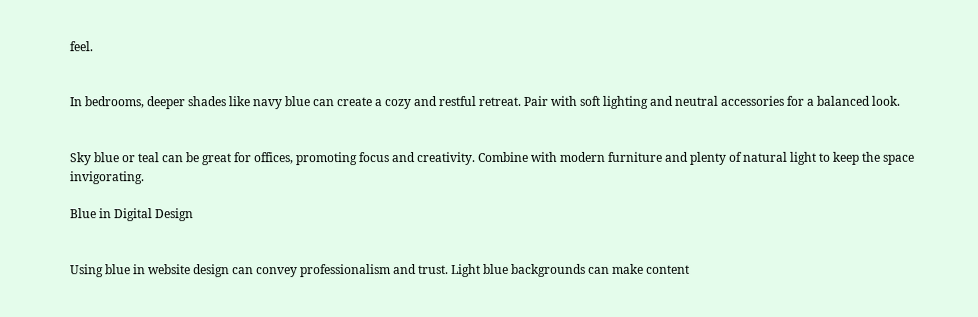feel.


In bedrooms, deeper shades like navy blue can create a cozy and restful retreat. Pair with soft lighting and neutral accessories for a balanced look.


Sky blue or teal can be great for offices, promoting focus and creativity. Combine with modern furniture and plenty of natural light to keep the space invigorating.

Blue in Digital Design


Using blue in website design can convey professionalism and trust. Light blue backgrounds can make content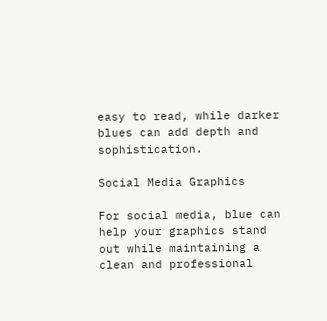easy to read, while darker blues can add depth and sophistication.

Social Media Graphics

For social media, blue can help your graphics stand out while maintaining a clean and professional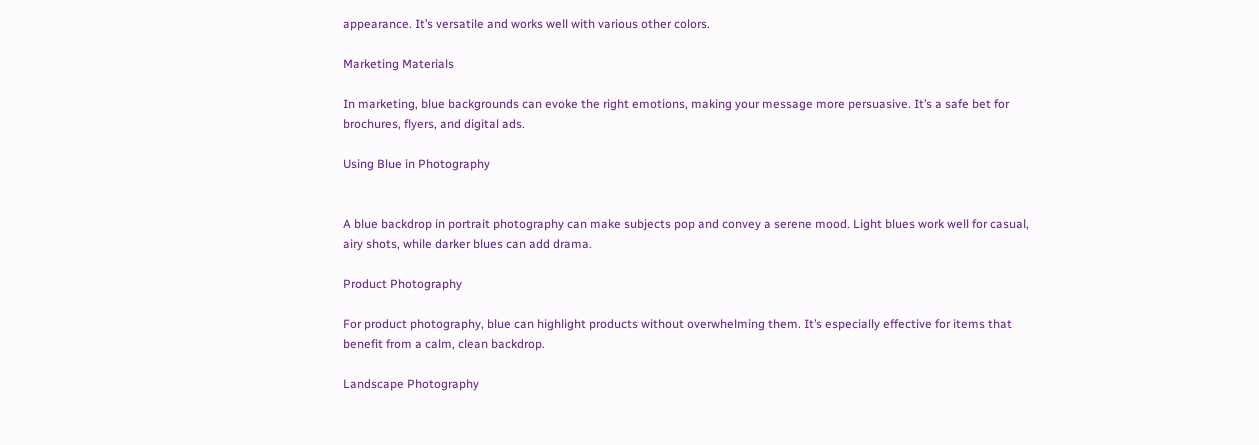appearance. It’s versatile and works well with various other colors.

Marketing Materials

In marketing, blue backgrounds can evoke the right emotions, making your message more persuasive. It’s a safe bet for brochures, flyers, and digital ads.

Using Blue in Photography


A blue backdrop in portrait photography can make subjects pop and convey a serene mood. Light blues work well for casual, airy shots, while darker blues can add drama.

Product Photography

For product photography, blue can highlight products without overwhelming them. It’s especially effective for items that benefit from a calm, clean backdrop.

Landscape Photography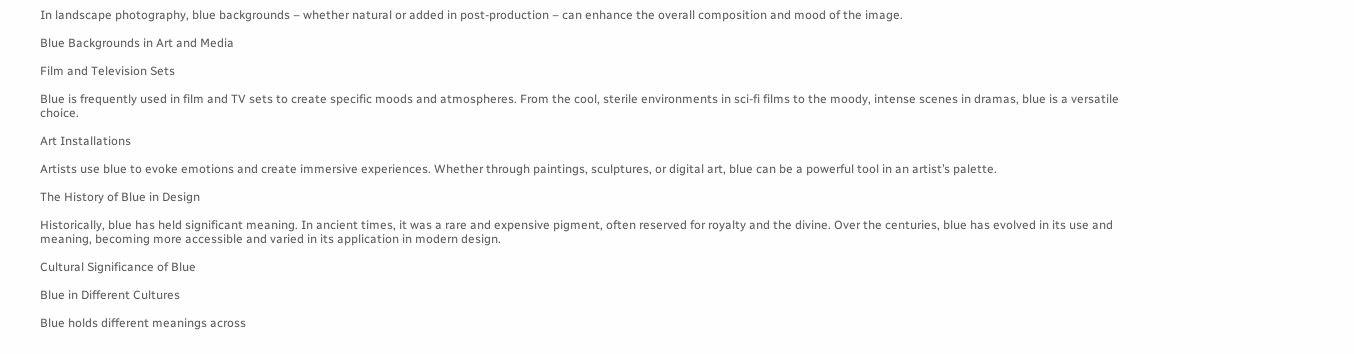In landscape photography, blue backgrounds – whether natural or added in post-production – can enhance the overall composition and mood of the image.

Blue Backgrounds in Art and Media

Film and Television Sets

Blue is frequently used in film and TV sets to create specific moods and atmospheres. From the cool, sterile environments in sci-fi films to the moody, intense scenes in dramas, blue is a versatile choice.

Art Installations

Artists use blue to evoke emotions and create immersive experiences. Whether through paintings, sculptures, or digital art, blue can be a powerful tool in an artist’s palette.

The History of Blue in Design

Historically, blue has held significant meaning. In ancient times, it was a rare and expensive pigment, often reserved for royalty and the divine. Over the centuries, blue has evolved in its use and meaning, becoming more accessible and varied in its application in modern design.

Cultural Significance of Blue

Blue in Different Cultures

Blue holds different meanings across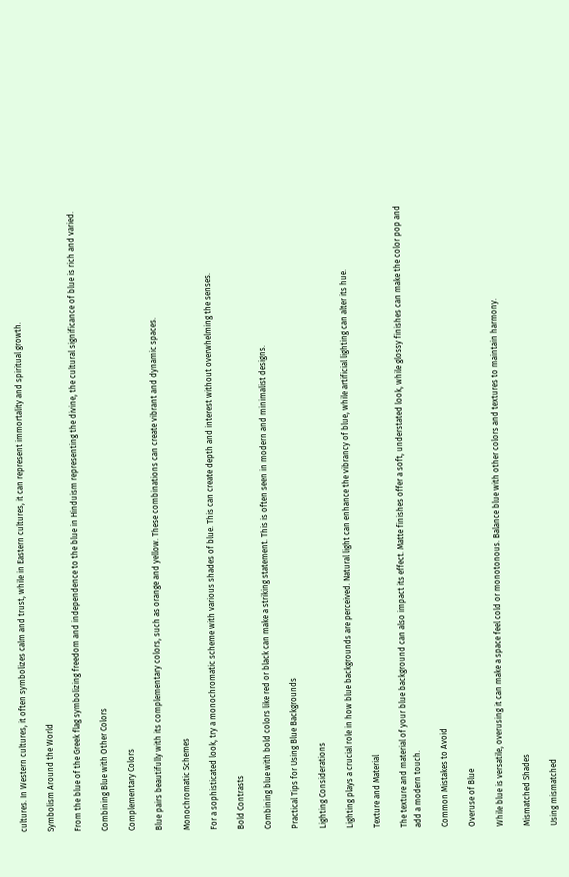cultures. In Western cultures, it often symbolizes calm and trust, while in Eastern cultures, it can represent immortality and spiritual growth.

Symbolism Around the World

From the blue of the Greek flag symbolizing freedom and independence to the blue in Hinduism representing the divine, the cultural significance of blue is rich and varied.

Combining Blue with Other Colors

Complementary Colors

Blue pairs beautifully with its complementary colors, such as orange and yellow. These combinations can create vibrant and dynamic spaces.

Monochromatic Schemes

For a sophisticated look, try a monochromatic scheme with various shades of blue. This can create depth and interest without overwhelming the senses.

Bold Contrasts

Combining blue with bold colors like red or black can make a striking statement. This is often seen in modern and minimalist designs.

Practical Tips for Using Blue Backgrounds

Lighting Considerations

Lighting plays a crucial role in how blue backgrounds are perceived. Natural light can enhance the vibrancy of blue, while artificial lighting can alter its hue.

Texture and Material

The texture and material of your blue background can also impact its effect. Matte finishes offer a soft, understated look, while glossy finishes can make the color pop and add a modern touch.

Common Mistakes to Avoid

Overuse of Blue

While blue is versatile, overusing it can make a space feel cold or monotonous. Balance blue with other colors and textures to maintain harmony.

Mismatched Shades

Using mismatched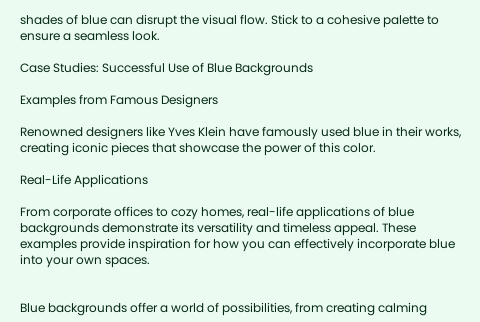shades of blue can disrupt the visual flow. Stick to a cohesive palette to ensure a seamless look.

Case Studies: Successful Use of Blue Backgrounds

Examples from Famous Designers

Renowned designers like Yves Klein have famously used blue in their works, creating iconic pieces that showcase the power of this color.

Real-Life Applications

From corporate offices to cozy homes, real-life applications of blue backgrounds demonstrate its versatility and timeless appeal. These examples provide inspiration for how you can effectively incorporate blue into your own spaces.


Blue backgrounds offer a world of possibilities, from creating calming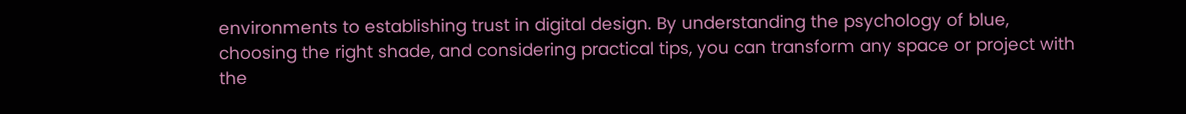environments to establishing trust in digital design. By understanding the psychology of blue, choosing the right shade, and considering practical tips, you can transform any space or project with the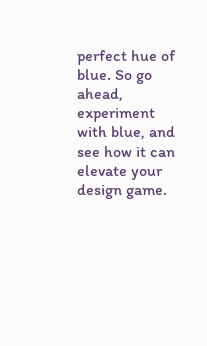perfect hue of blue. So go ahead, experiment with blue, and see how it can elevate your design game.